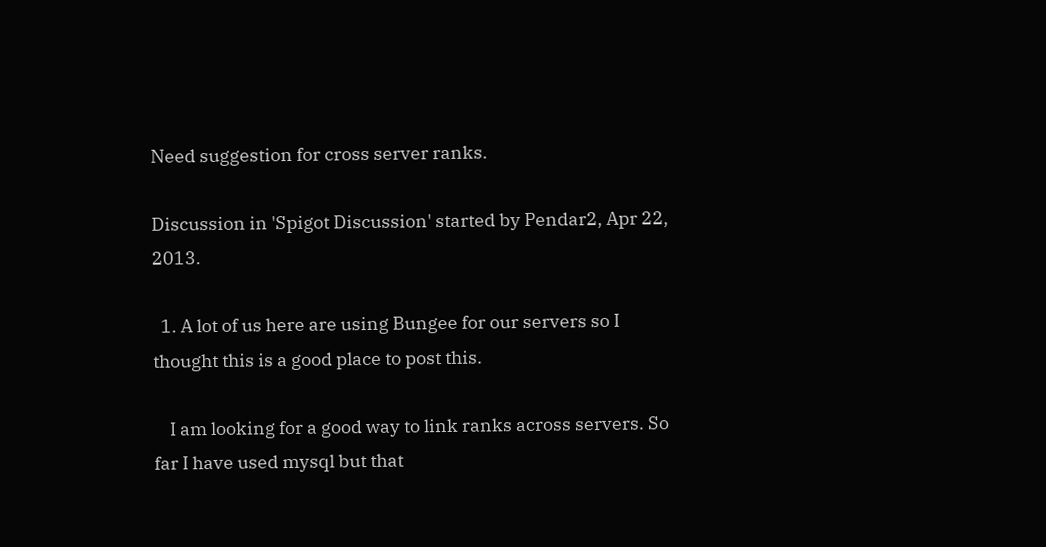Need suggestion for cross server ranks.

Discussion in 'Spigot Discussion' started by Pendar2, Apr 22, 2013.

  1. A lot of us here are using Bungee for our servers so I thought this is a good place to post this.

    I am looking for a good way to link ranks across servers. So far I have used mysql but that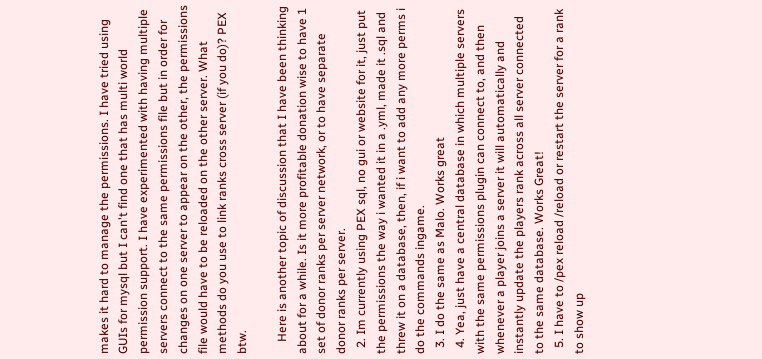makes it hard to manage the permissions. I have tried using GUIs for mysql but I can't find one that has multi world permission support. I have experimented with having multiple servers connect to the same permissions file but in order for changes on one server to appear on the other, the permissions file would have to be reloaded on the other server. What methods do you use to link ranks cross server (if you do)? PEX btw.

    Here is another topic of discussion that I have been thinking about for a while. Is it more profitable donation wise to have 1 set of donor ranks per server network, or to have separate donor ranks per server.
  2. Im currently using PEX sql, no gui or website for it, just put the permissions the way i wanted it in a .yml, made it .sql and threw it on a database, then, if i want to add any more perms i do the commands ingame.
  3. I do the same as Malo. Works great
  4. Yea, just have a central database in which multiple servers with the same permissions plugin can connect to, and then whenever a player joins a server it will automatically and instantly update the players rank across all server connected to the same database. Works Great!
  5. I have to /pex reload /reload or restart the server for a rank to show up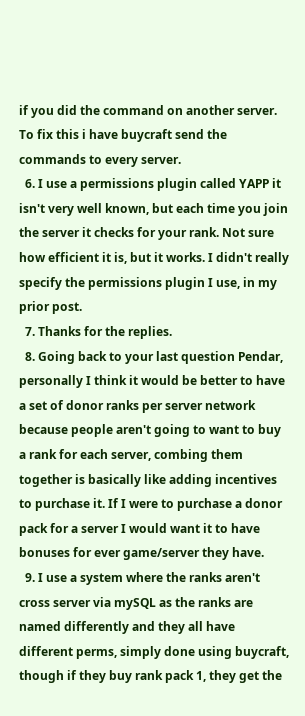if you did the command on another server. To fix this i have buycraft send the commands to every server.
  6. I use a permissions plugin called YAPP it isn't very well known, but each time you join the server it checks for your rank. Not sure how efficient it is, but it works. I didn't really specify the permissions plugin I use, in my prior post.
  7. Thanks for the replies.
  8. Going back to your last question Pendar, personally I think it would be better to have a set of donor ranks per server network because people aren't going to want to buy a rank for each server, combing them together is basically like adding incentives to purchase it. If I were to purchase a donor pack for a server I would want it to have bonuses for ever game/server they have.
  9. I use a system where the ranks aren't cross server via mySQL as the ranks are named differently and they all have different perms, simply done using buycraft, though if they buy rank pack 1, they get the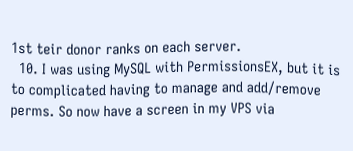1st teir donor ranks on each server.
  10. I was using MySQL with PermissionsEX, but it is to complicated having to manage and add/remove perms. So now have a screen in my VPS via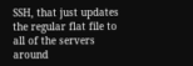SSH, that just updates the regular flat file to all of the servers around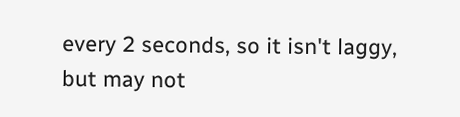every 2 seconds, so it isn't laggy, but may not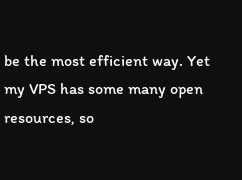be the most efficient way. Yet my VPS has some many open resources, so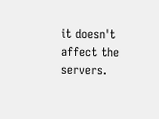it doesn't affect the servers.